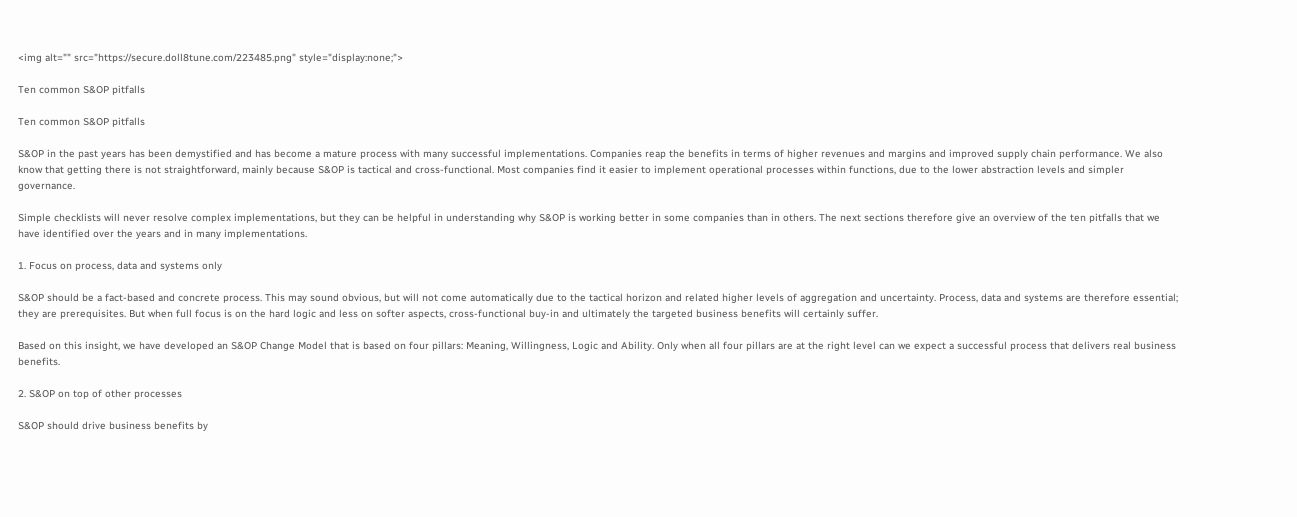<img alt="" src="https://secure.doll8tune.com/223485.png" style="display:none;">

Ten common S&OP pitfalls

Ten common S&OP pitfalls

S&OP in the past years has been demystified and has become a mature process with many successful implementations. Companies reap the benefits in terms of higher revenues and margins and improved supply chain performance. We also know that getting there is not straightforward, mainly because S&OP is tactical and cross-functional. Most companies find it easier to implement operational processes within functions, due to the lower abstraction levels and simpler governance.

Simple checklists will never resolve complex implementations, but they can be helpful in understanding why S&OP is working better in some companies than in others. The next sections therefore give an overview of the ten pitfalls that we have identified over the years and in many implementations.

1. Focus on process, data and systems only

S&OP should be a fact-based and concrete process. This may sound obvious, but will not come automatically due to the tactical horizon and related higher levels of aggregation and uncertainty. Process, data and systems are therefore essential; they are prerequisites. But when full focus is on the hard logic and less on softer aspects, cross-functional buy-in and ultimately the targeted business benefits will certainly suffer.

Based on this insight, we have developed an S&OP Change Model that is based on four pillars: Meaning, Willingness, Logic and Ability. Only when all four pillars are at the right level can we expect a successful process that delivers real business benefits.

2. S&OP on top of other processes

S&OP should drive business benefits by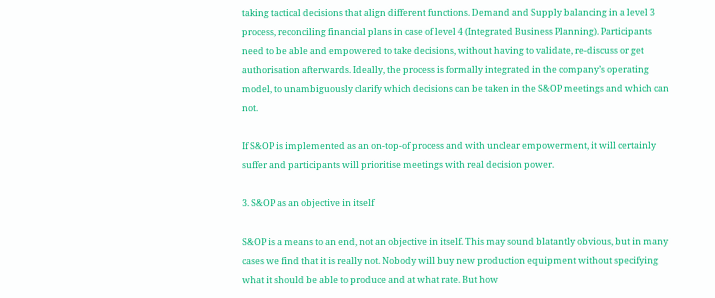taking tactical decisions that align different functions. Demand and Supply balancing in a level 3 process, reconciling financial plans in case of level 4 (Integrated Business Planning). Participants need to be able and empowered to take decisions, without having to validate, re-discuss or get authorisation afterwards. Ideally, the process is formally integrated in the company’s operating model, to unambiguously clarify which decisions can be taken in the S&OP meetings and which can not.

If S&OP is implemented as an on-top-of process and with unclear empowerment, it will certainly suffer and participants will prioritise meetings with real decision power.

3. S&OP as an objective in itself

S&OP is a means to an end, not an objective in itself. This may sound blatantly obvious, but in many cases we find that it is really not. Nobody will buy new production equipment without specifying what it should be able to produce and at what rate. But how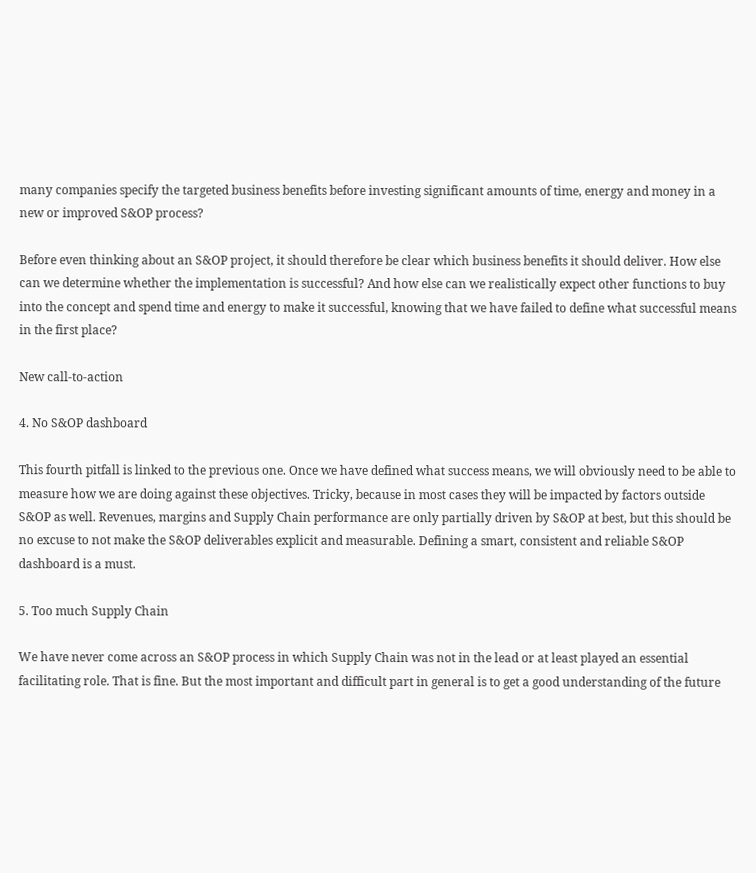many companies specify the targeted business benefits before investing significant amounts of time, energy and money in a new or improved S&OP process?

Before even thinking about an S&OP project, it should therefore be clear which business benefits it should deliver. How else can we determine whether the implementation is successful? And how else can we realistically expect other functions to buy into the concept and spend time and energy to make it successful, knowing that we have failed to define what successful means in the first place?

New call-to-action

4. No S&OP dashboard

This fourth pitfall is linked to the previous one. Once we have defined what success means, we will obviously need to be able to measure how we are doing against these objectives. Tricky, because in most cases they will be impacted by factors outside S&OP as well. Revenues, margins and Supply Chain performance are only partially driven by S&OP at best, but this should be no excuse to not make the S&OP deliverables explicit and measurable. Defining a smart, consistent and reliable S&OP dashboard is a must.

5. Too much Supply Chain

We have never come across an S&OP process in which Supply Chain was not in the lead or at least played an essential facilitating role. That is fine. But the most important and difficult part in general is to get a good understanding of the future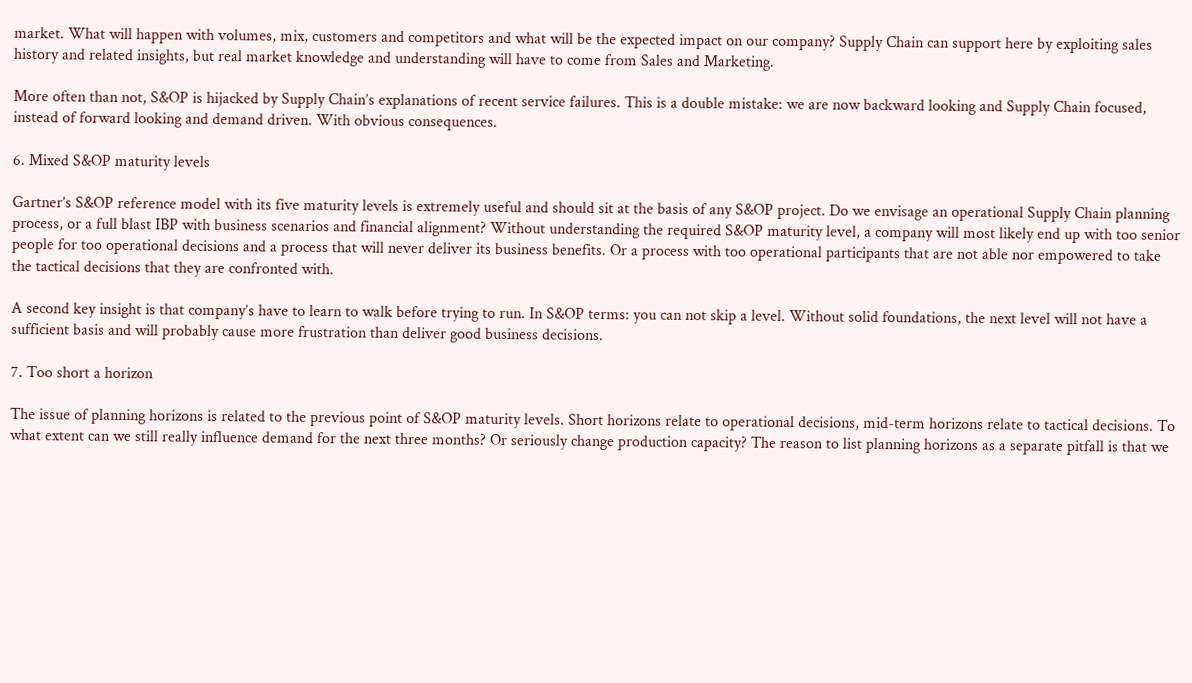market. What will happen with volumes, mix, customers and competitors and what will be the expected impact on our company? Supply Chain can support here by exploiting sales history and related insights, but real market knowledge and understanding will have to come from Sales and Marketing.

More often than not, S&OP is hijacked by Supply Chain’s explanations of recent service failures. This is a double mistake: we are now backward looking and Supply Chain focused, instead of forward looking and demand driven. With obvious consequences.

6. Mixed S&OP maturity levels

Gartner’s S&OP reference model with its five maturity levels is extremely useful and should sit at the basis of any S&OP project. Do we envisage an operational Supply Chain planning process, or a full blast IBP with business scenarios and financial alignment? Without understanding the required S&OP maturity level, a company will most likely end up with too senior people for too operational decisions and a process that will never deliver its business benefits. Or a process with too operational participants that are not able nor empowered to take the tactical decisions that they are confronted with.

A second key insight is that company’s have to learn to walk before trying to run. In S&OP terms: you can not skip a level. Without solid foundations, the next level will not have a sufficient basis and will probably cause more frustration than deliver good business decisions.

7. Too short a horizon

The issue of planning horizons is related to the previous point of S&OP maturity levels. Short horizons relate to operational decisions, mid-term horizons relate to tactical decisions. To what extent can we still really influence demand for the next three months? Or seriously change production capacity? The reason to list planning horizons as a separate pitfall is that we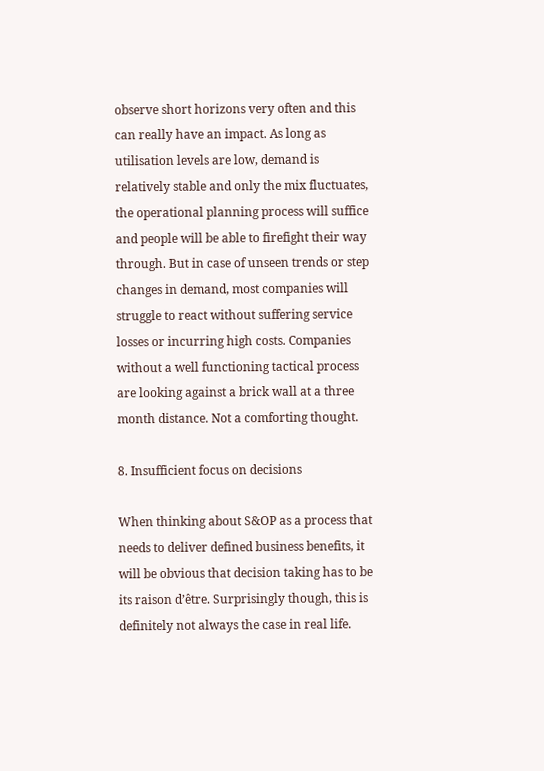observe short horizons very often and this can really have an impact. As long as utilisation levels are low, demand is relatively stable and only the mix fluctuates, the operational planning process will suffice and people will be able to firefight their way through. But in case of unseen trends or step changes in demand, most companies will struggle to react without suffering service losses or incurring high costs. Companies without a well functioning tactical process are looking against a brick wall at a three month distance. Not a comforting thought.

8. Insufficient focus on decisions

When thinking about S&OP as a process that needs to deliver defined business benefits, it will be obvious that decision taking has to be its raison d’être. Surprisingly though, this is definitely not always the case in real life.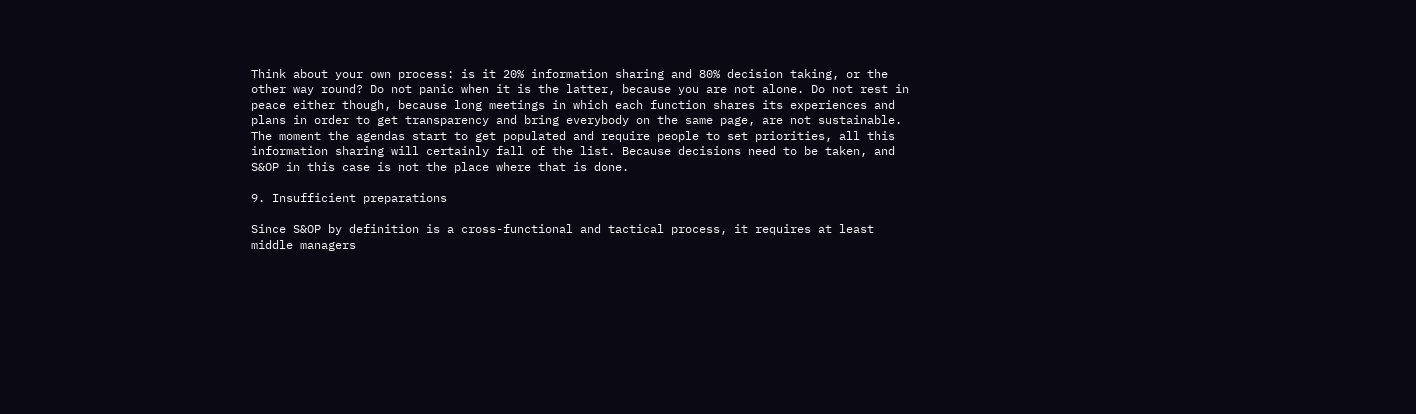Think about your own process: is it 20% information sharing and 80% decision taking, or the other way round? Do not panic when it is the latter, because you are not alone. Do not rest in peace either though, because long meetings in which each function shares its experiences and plans in order to get transparency and bring everybody on the same page, are not sustainable. The moment the agendas start to get populated and require people to set priorities, all this information sharing will certainly fall of the list. Because decisions need to be taken, and S&OP in this case is not the place where that is done.

9. Insufficient preparations

Since S&OP by definition is a cross-functional and tactical process, it requires at least middle managers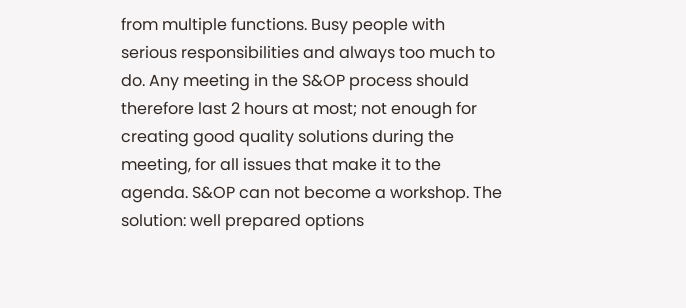from multiple functions. Busy people with serious responsibilities and always too much to do. Any meeting in the S&OP process should therefore last 2 hours at most; not enough for creating good quality solutions during the meeting, for all issues that make it to the agenda. S&OP can not become a workshop. The solution: well prepared options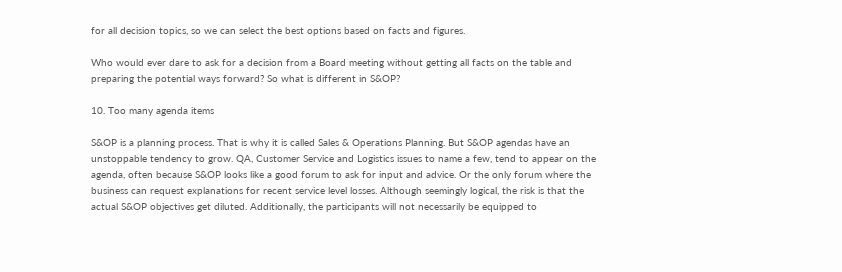for all decision topics, so we can select the best options based on facts and figures.

Who would ever dare to ask for a decision from a Board meeting without getting all facts on the table and preparing the potential ways forward? So what is different in S&OP?

10. Too many agenda items

S&OP is a planning process. That is why it is called Sales & Operations Planning. But S&OP agendas have an unstoppable tendency to grow. QA, Customer Service and Logistics issues to name a few, tend to appear on the agenda, often because S&OP looks like a good forum to ask for input and advice. Or the only forum where the business can request explanations for recent service level losses. Although seemingly logical, the risk is that the actual S&OP objectives get diluted. Additionally, the participants will not necessarily be equipped to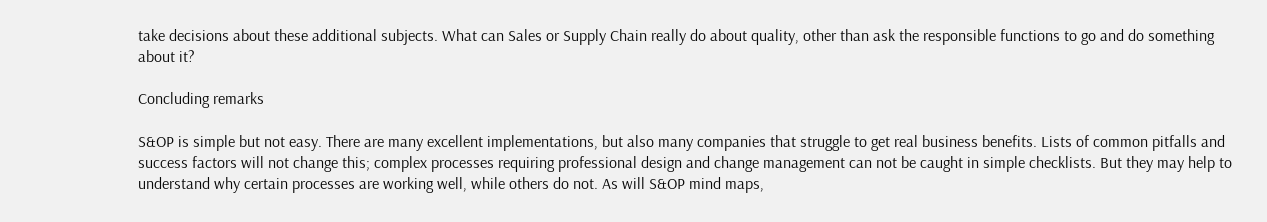take decisions about these additional subjects. What can Sales or Supply Chain really do about quality, other than ask the responsible functions to go and do something about it?

Concluding remarks

S&OP is simple but not easy. There are many excellent implementations, but also many companies that struggle to get real business benefits. Lists of common pitfalls and success factors will not change this; complex processes requiring professional design and change management can not be caught in simple checklists. But they may help to understand why certain processes are working well, while others do not. As will S&OP mind maps,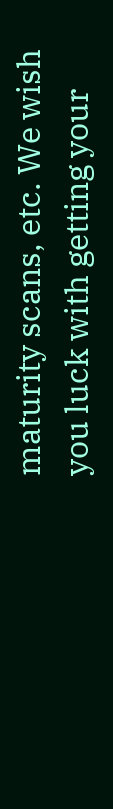maturity scans, etc. We wish you luck with getting your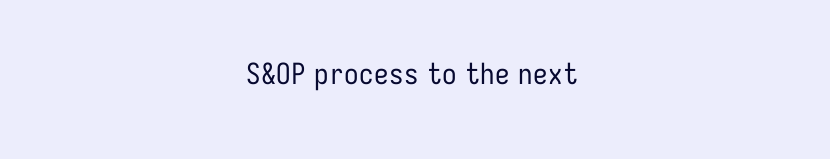S&OP process to the next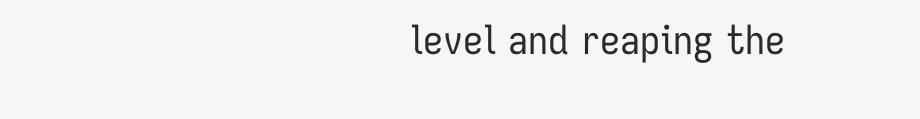level and reaping the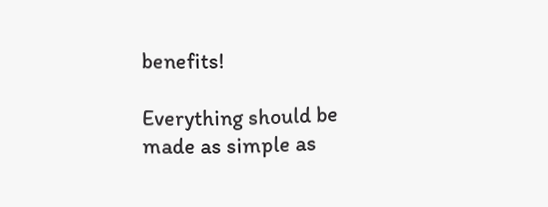benefits!

Everything should be made as simple as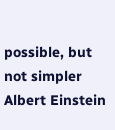possible, but not simpler
Albert Einstein